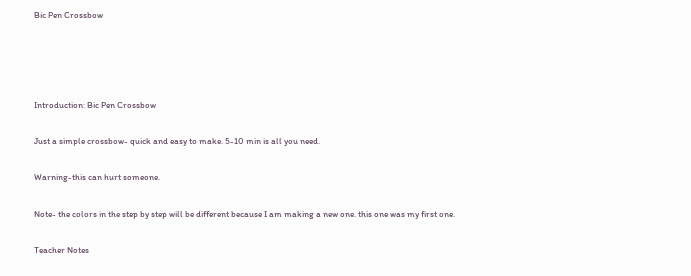Bic Pen Crossbow




Introduction: Bic Pen Crossbow

Just a simple crossbow- quick and easy to make. 5-10 min is all you need.

Warning-this can hurt someone.

Note- the colors in the step by step will be different because I am making a new one. this one was my first one.

Teacher Notes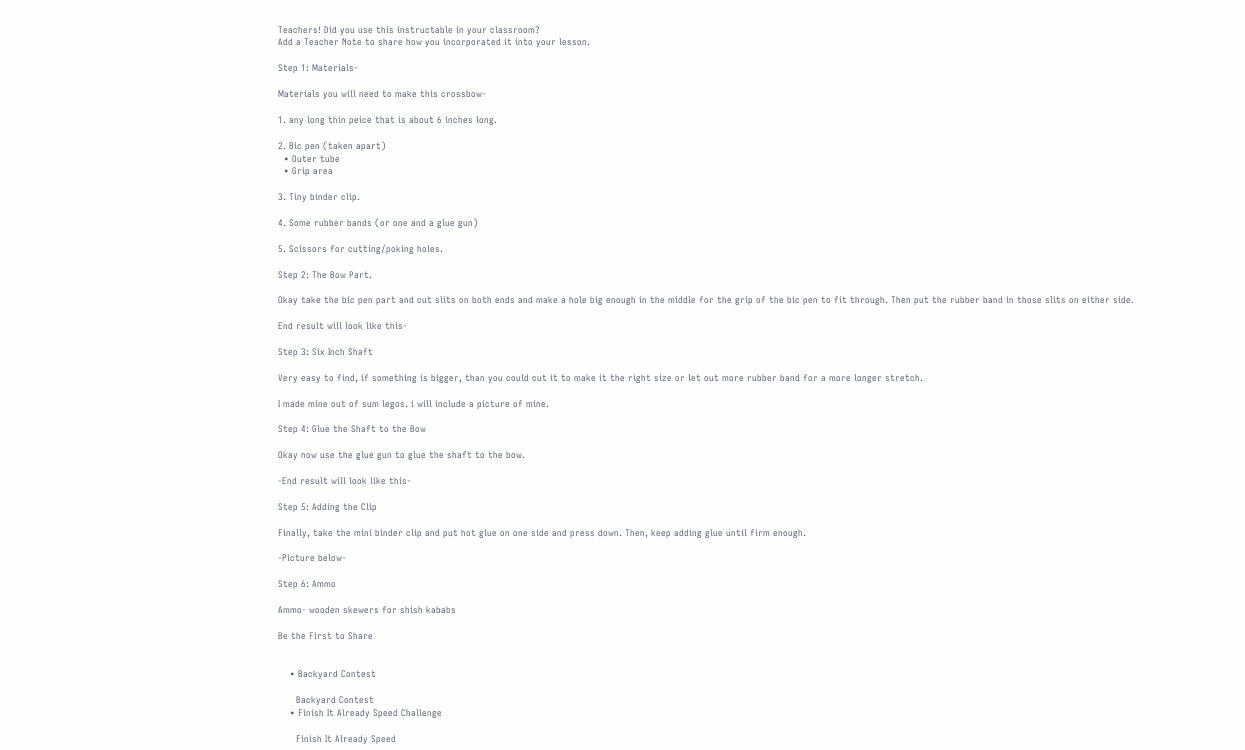Teachers! Did you use this instructable in your classroom?
Add a Teacher Note to share how you incorporated it into your lesson.

Step 1: Materials-

Materials you will need to make this crossbow-

1. any long thin peice that is about 6 inches long.

2. Bic pen (taken apart)
  • Outer tube
  • Grip area

3. Tiny binder clip.

4. Some rubber bands (or one and a glue gun)

5. Scissors for cutting/poking holes.

Step 2: The Bow Part.

Okay take the bic pen part and cut slits on both ends and make a hole big enough in the middle for the grip of the bic pen to fit through. Then put the rubber band in those slits on either side.

End result will look like this-

Step 3: Six Inch Shaft

Very easy to find, if something is bigger, than you could cut it to make it the right size or let out more rubber band for a more longer stretch.

I made mine out of sum legos. i will include a picture of mine.

Step 4: Glue the Shaft to the Bow

Okay now use the glue gun to glue the shaft to the bow.

-End result will look like this-

Step 5: Adding the Clip

Finally, take the mini binder clip and put hot glue on one side and press down. Then, keep adding glue until firm enough.

-Picture below-

Step 6: Ammo

Ammo- wooden skewers for shish kababs

Be the First to Share


    • Backyard Contest

      Backyard Contest
    • Finish It Already Speed Challenge

      Finish It Already Speed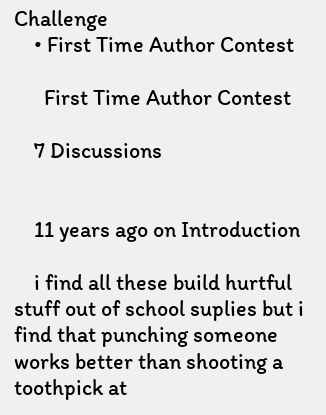Challenge
    • First Time Author Contest

      First Time Author Contest

    7 Discussions


    11 years ago on Introduction

    i find all these build hurtful stuff out of school suplies but i find that punching someone works better than shooting a toothpick at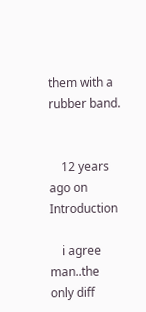them with a rubber band.


    12 years ago on Introduction

    i agree man..the only diff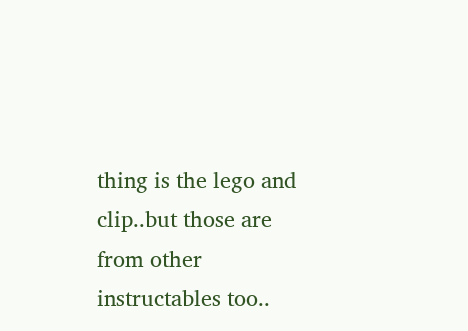thing is the lego and clip..but those are from other instructables too..